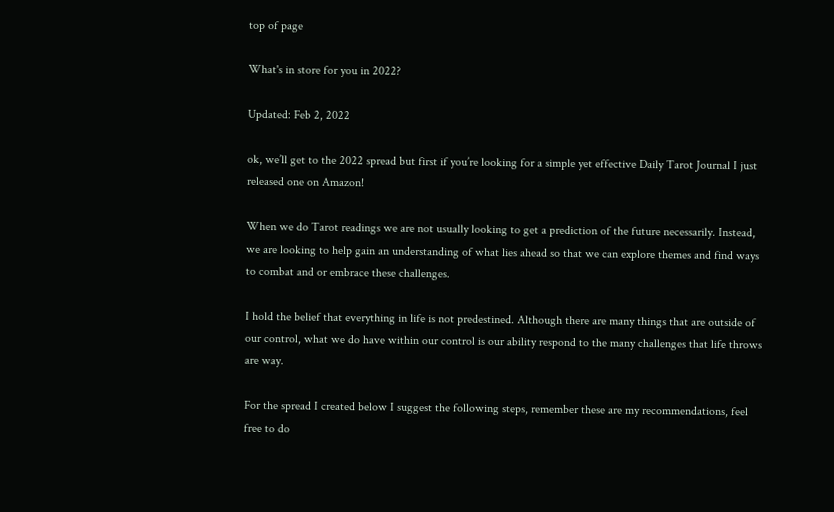top of page

What's in store for you in 2022?

Updated: Feb 2, 2022

ok, we’ll get to the 2022 spread but first if you’re looking for a simple yet effective Daily Tarot Journal I just released one on Amazon!

When we do Tarot readings we are not usually looking to get a prediction of the future necessarily. Instead, we are looking to help gain an understanding of what lies ahead so that we can explore themes and find ways to combat and or embrace these challenges.

I hold the belief that everything in life is not predestined. Although there are many things that are outside of our control, what we do have within our control is our ability respond to the many challenges that life throws are way.

For the spread I created below I suggest the following steps, remember these are my recommendations, feel free to do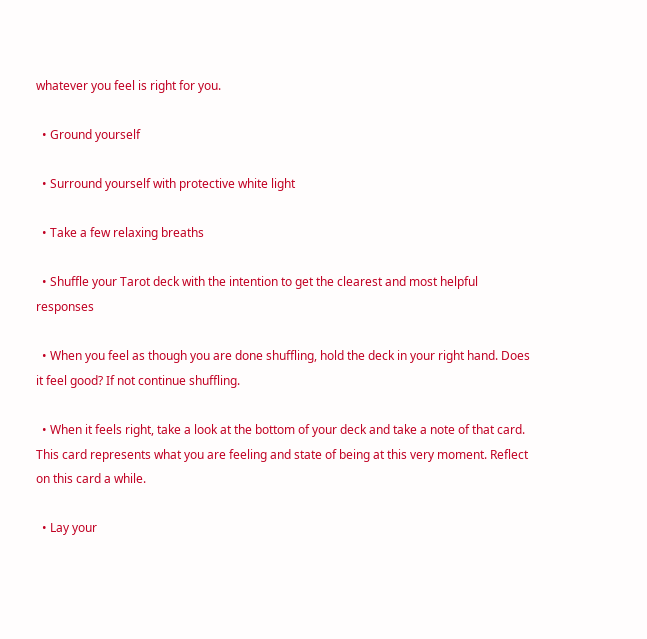whatever you feel is right for you.

  • Ground yourself

  • Surround yourself with protective white light

  • Take a few relaxing breaths

  • Shuffle your Tarot deck with the intention to get the clearest and most helpful responses

  • When you feel as though you are done shuffling, hold the deck in your right hand. Does it feel good? If not continue shuffling.

  • When it feels right, take a look at the bottom of your deck and take a note of that card. This card represents what you are feeling and state of being at this very moment. Reflect on this card a while.

  • Lay your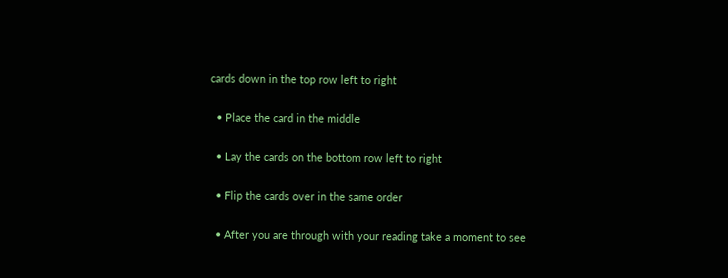cards down in the top row left to right

  • Place the card in the middle

  • Lay the cards on the bottom row left to right

  • Flip the cards over in the same order

  • After you are through with your reading take a moment to see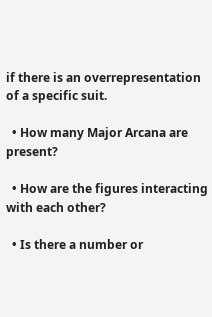if there is an overrepresentation of a specific suit.

  • How many Major Arcana are present?

  • How are the figures interacting with each other?

  • Is there a number or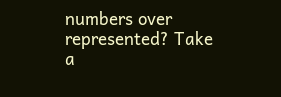numbers over represented? Take a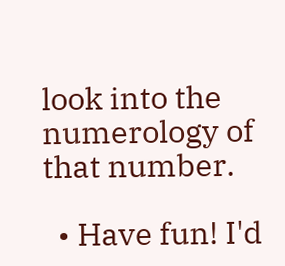look into the numerology of that number.

  • Have fun! I'd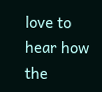love to hear how the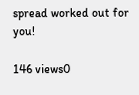spread worked out for you!

146 views0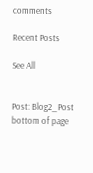comments

Recent Posts

See All


Post: Blog2_Post
bottom of page